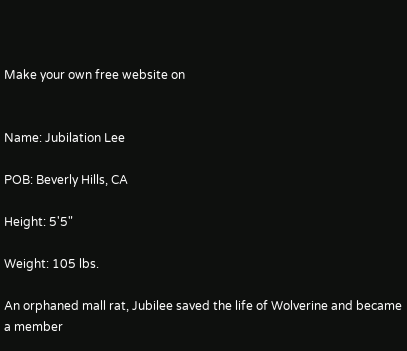Make your own free website on


Name: Jubilation Lee

POB: Beverly Hills, CA

Height: 5'5"

Weight: 105 lbs.

An orphaned mall rat, Jubilee saved the life of Wolverine and became a member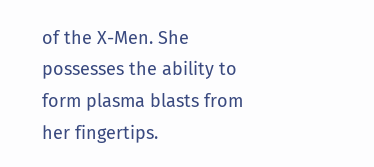of the X-Men. She possesses the ability to form plasma blasts from her fingertips.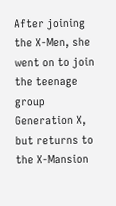After joining the X-Men, she went on to join the teenage group Generation X, but returns to the X-Mansion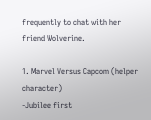frequently to chat with her friend Wolverine.

1. Marvel Versus Capcom (helper character)
-Jubilee first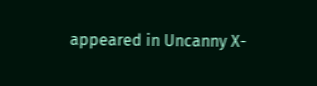appeared in Uncanny X-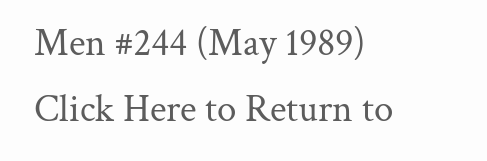Men #244 (May 1989)
Click Here to Return to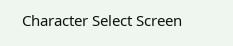Character Select Screen